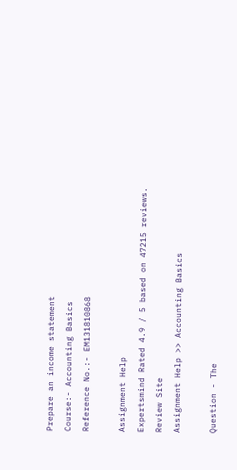Prepare an income statement
Course:- Accounting Basics
Reference No.:- EM131810868

Assignment Help
Expertsmind Rated 4.9 / 5 based on 47215 reviews.
Review Site
Assignment Help >> Accounting Basics

Question - The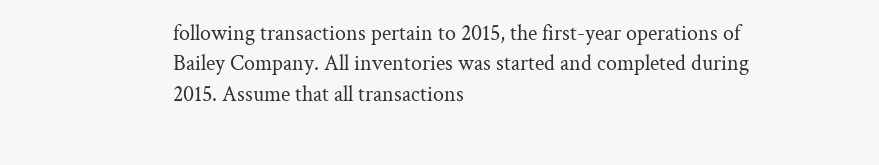following transactions pertain to 2015, the first-year operations of Bailey Company. All inventories was started and completed during 2015. Assume that all transactions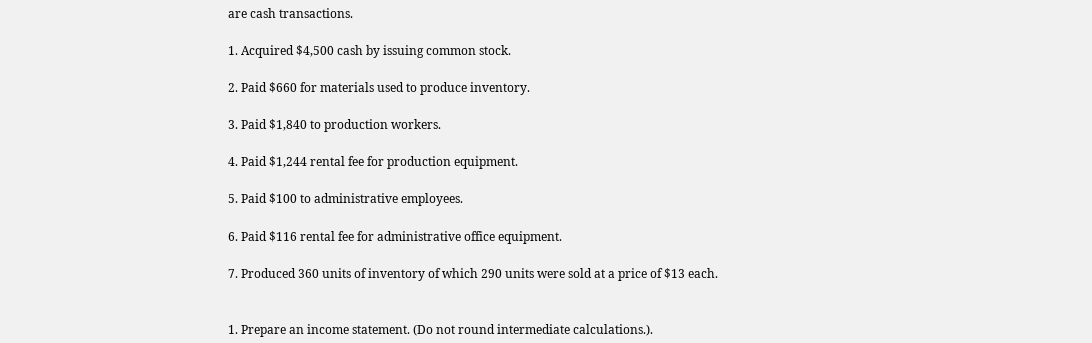are cash transactions.

1. Acquired $4,500 cash by issuing common stock.

2. Paid $660 for materials used to produce inventory.

3. Paid $1,840 to production workers.

4. Paid $1,244 rental fee for production equipment.

5. Paid $100 to administrative employees.

6. Paid $116 rental fee for administrative office equipment.

7. Produced 360 units of inventory of which 290 units were sold at a price of $13 each.


1. Prepare an income statement. (Do not round intermediate calculations.).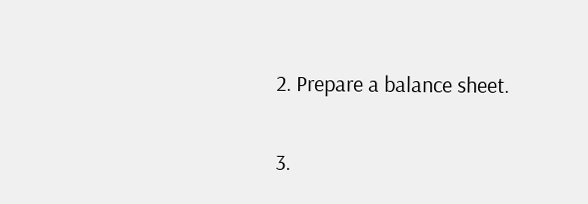2. Prepare a balance sheet.

3.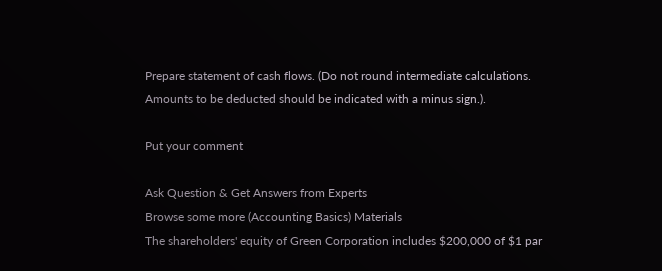Prepare statement of cash flows. (Do not round intermediate calculations. Amounts to be deducted should be indicated with a minus sign.).

Put your comment

Ask Question & Get Answers from Experts
Browse some more (Accounting Basics) Materials
The shareholders' equity of Green Corporation includes $200,000 of $1 par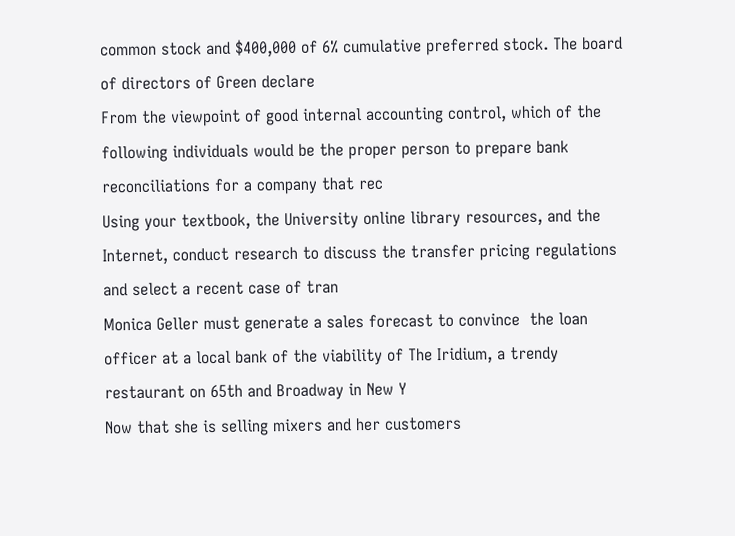common stock and $400,000 of 6% cumulative preferred stock. The board of directors of Green declare
From the viewpoint of good internal accounting control, which of the following individuals would be the proper person to prepare bank reconciliations for a company that rec
Using your textbook, the University online library resources, and the Internet, conduct research to discuss the transfer pricing regulations and select a recent case of tran
Monica Geller must generate a sales forecast to convince  the loan officer at a local bank of the viability of The Iridium, a trendy restaurant on 65th and Broadway in New Y
Now that she is selling mixers and her customers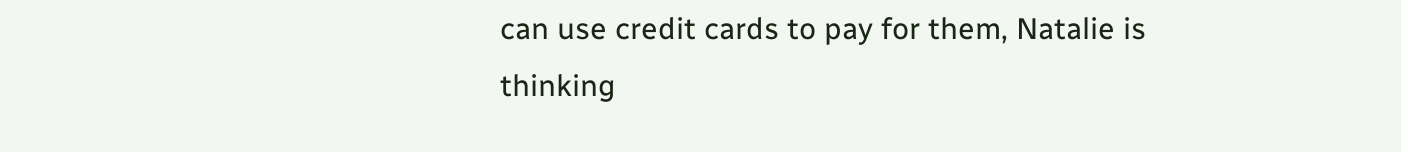can use credit cards to pay for them, Natalie is thinking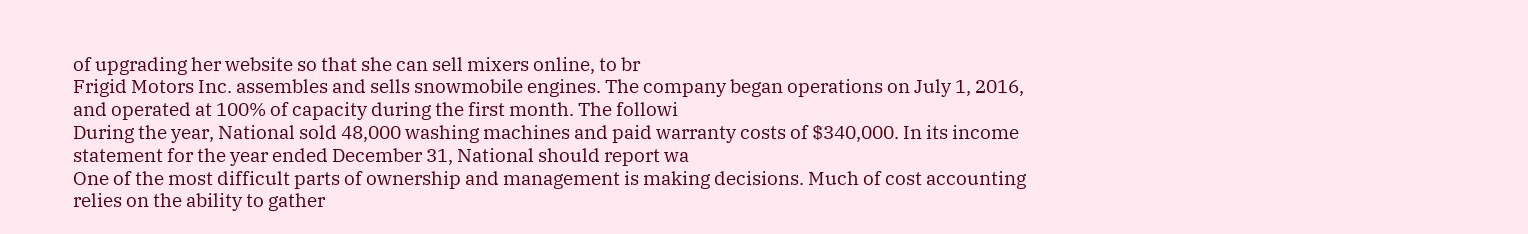of upgrading her website so that she can sell mixers online, to br
Frigid Motors Inc. assembles and sells snowmobile engines. The company began operations on July 1, 2016, and operated at 100% of capacity during the first month. The followi
During the year, National sold 48,000 washing machines and paid warranty costs of $340,000. In its income statement for the year ended December 31, National should report wa
One of the most difficult parts of ownership and management is making decisions. Much of cost accounting relies on the ability to gather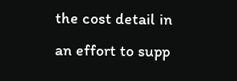the cost detail in an effort to supp